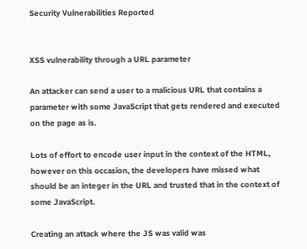Security Vulnerabilities Reported


XSS vulnerability through a URL parameter

An attacker can send a user to a malicious URL that contains a parameter with some JavaScript that gets rendered and executed on the page as is.

Lots of effort to encode user input in the context of the HTML, however on this occasion, the developers have missed what should be an integer in the URL and trusted that in the context of some JavaScript.

Creating an attack where the JS was valid was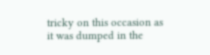tricky on this occasion as it was dumped in the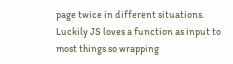page twice in different situations. Luckily JS loves a function as input to most things so wrapping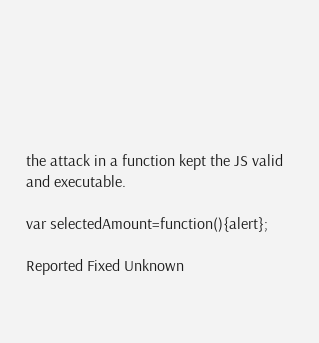the attack in a function kept the JS valid and executable.

var selectedAmount=function(){alert};

Reported Fixed Unknown